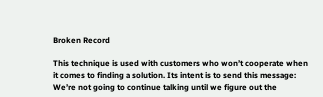Broken Record

This technique is used with customers who won’t cooperate when it comes to finding a solution. Its intent is to send this message: We’re not going to continue talking until we figure out the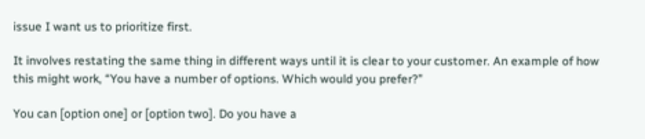issue I want us to prioritize first.

It involves restating the same thing in different ways until it is clear to your customer. An example of how this might work, “You have a number of options. Which would you prefer?”

You can [option one] or [option two]. Do you have a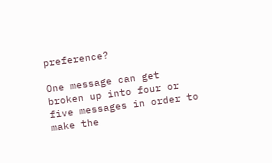preference?

One message can get broken up into four or five messages in order to make the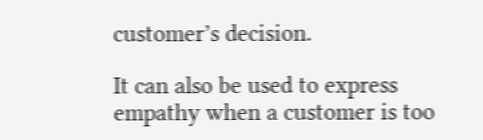customer’s decision.

It can also be used to express empathy when a customer is too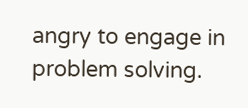angry to engage in problem solving.